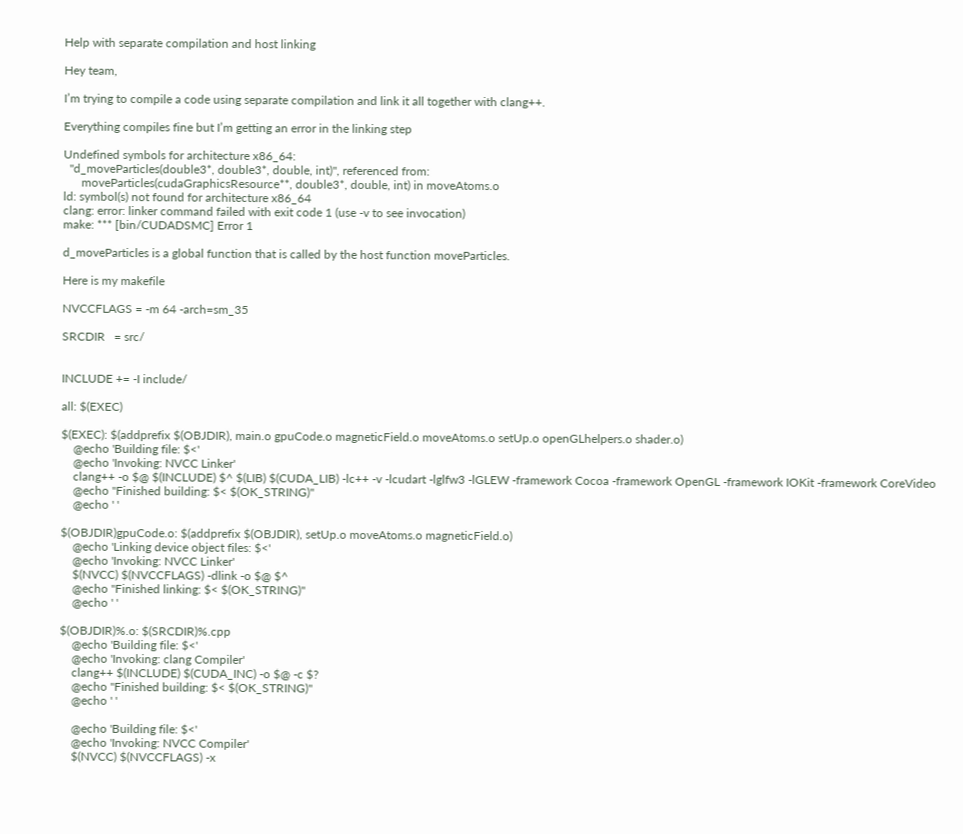Help with separate compilation and host linking

Hey team,

I’m trying to compile a code using separate compilation and link it all together with clang++.

Everything compiles fine but I’m getting an error in the linking step

Undefined symbols for architecture x86_64:
  "d_moveParticles(double3*, double3*, double, int)", referenced from:
      moveParticles(cudaGraphicsResource**, double3*, double, int) in moveAtoms.o
ld: symbol(s) not found for architecture x86_64
clang: error: linker command failed with exit code 1 (use -v to see invocation)
make: *** [bin/CUDADSMC] Error 1

d_moveParticles is a global function that is called by the host function moveParticles.

Here is my makefile

NVCCFLAGS = -m 64 -arch=sm_35

SRCDIR   = src/


INCLUDE += -I include/

all: $(EXEC)

$(EXEC): $(addprefix $(OBJDIR), main.o gpuCode.o magneticField.o moveAtoms.o setUp.o openGLhelpers.o shader.o)
    @echo 'Building file: $<'
    @echo 'Invoking: NVCC Linker'
    clang++ -o $@ $(INCLUDE) $^ $(LIB) $(CUDA_LIB) -lc++ -v -lcudart -lglfw3 -lGLEW -framework Cocoa -framework OpenGL -framework IOKit -framework CoreVideo
    @echo "Finished building: $< $(OK_STRING)"
    @echo ' '

$(OBJDIR)gpuCode.o: $(addprefix $(OBJDIR), setUp.o moveAtoms.o magneticField.o)
    @echo 'Linking device object files: $<'
    @echo 'Invoking: NVCC Linker'
    $(NVCC) $(NVCCFLAGS) -dlink -o $@ $^
    @echo "Finished linking: $< $(OK_STRING)"
    @echo ' '

$(OBJDIR)%.o: $(SRCDIR)%.cpp
    @echo 'Building file: $<'
    @echo 'Invoking: clang Compiler'
    clang++ $(INCLUDE) $(CUDA_INC) -o $@ -c $?
    @echo "Finished building: $< $(OK_STRING)"
    @echo ' '

    @echo 'Building file: $<'
    @echo 'Invoking: NVCC Compiler'
    $(NVCC) $(NVCCFLAGS) -x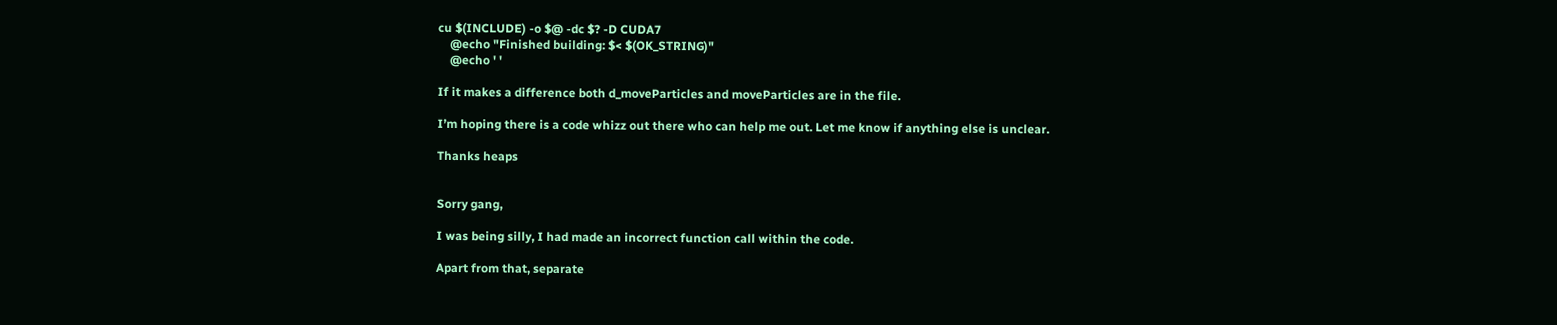cu $(INCLUDE) -o $@ -dc $? -D CUDA7
    @echo "Finished building: $< $(OK_STRING)"
    @echo ' '

If it makes a difference both d_moveParticles and moveParticles are in the file.

I’m hoping there is a code whizz out there who can help me out. Let me know if anything else is unclear.

Thanks heaps


Sorry gang,

I was being silly, I had made an incorrect function call within the code.

Apart from that, separate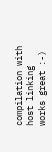compilation with host linking works great :-)